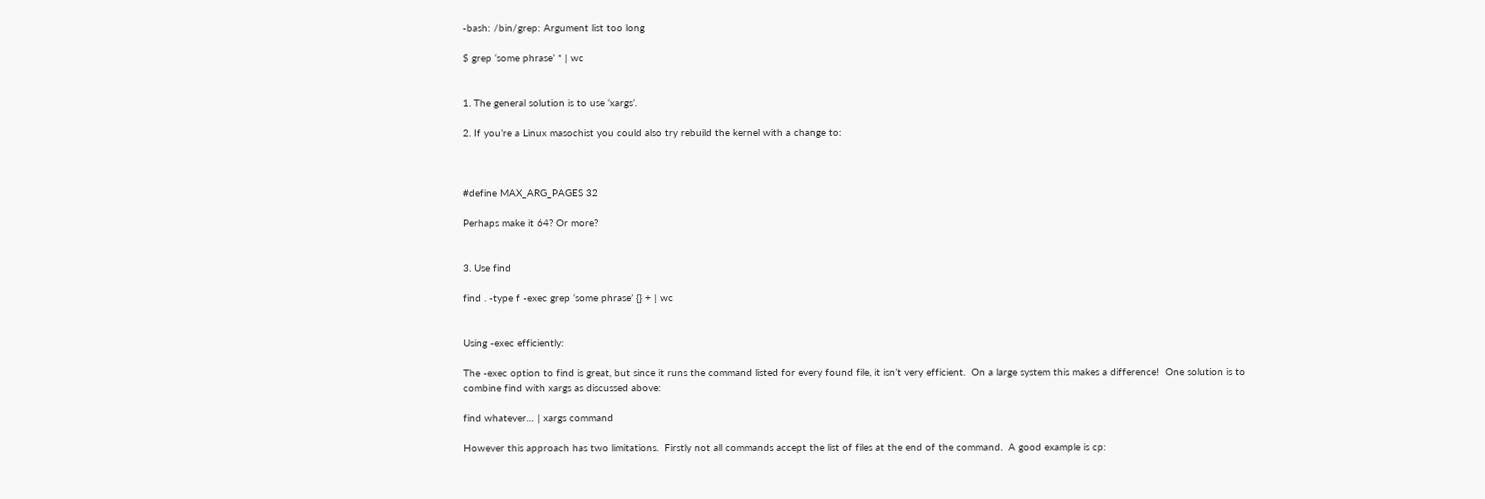-bash: /bin/grep: Argument list too long

$ grep ‘some phrase’ * | wc


1. The general solution is to use ‘xargs’.

2. If you’re a Linux masochist you could also try rebuild the kernel with a change to:



#define MAX_ARG_PAGES 32

Perhaps make it 64? Or more?


3. Use find

find . -type f -exec grep ‘some phrase’ {} + | wc


Using -exec efficiently:

The -exec option to find is great, but since it runs the command listed for every found file, it isn’t very efficient.  On a large system this makes a difference!  One solution is to combine find with xargs as discussed above:

find whatever… | xargs command

However this approach has two limitations.  Firstly not all commands accept the list of files at the end of the command.  A good example is cp: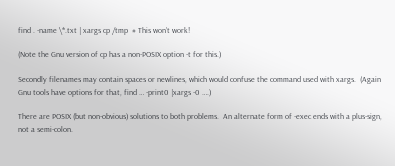find . -name \*.txt | xargs cp /tmp  # This won’t work!

(Note the Gnu version of cp has a non-POSIX option -t for this.)

Secondly filenames may contain spaces or newlines, which would confuse the command used with xargs.  (Again Gnu tools have options for that, find … -print0 |xargs -0 ….)

There are POSIX (but non-obvious) solutions to both problems.  An alternate form of -exec ends with a plus-sign, not a semi-colon.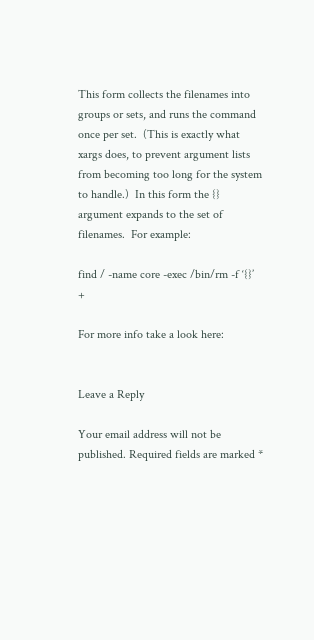This form collects the filenames into groups or sets, and runs the command once per set.  (This is exactly what xargs does, to prevent argument lists from becoming too long for the system to handle.)  In this form the {} argument expands to the set of filenames.  For example:

find / -name core -exec /bin/rm -f ‘{}’ +

For more info take a look here:


Leave a Reply

Your email address will not be published. Required fields are marked *